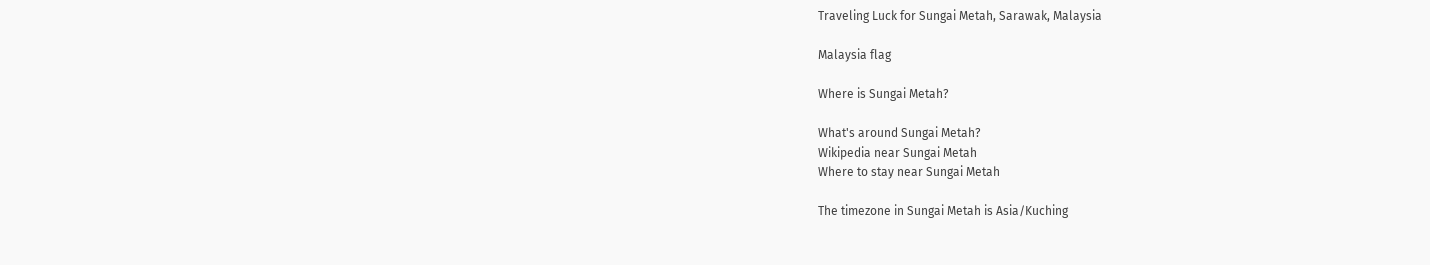Traveling Luck for Sungai Metah, Sarawak, Malaysia

Malaysia flag

Where is Sungai Metah?

What's around Sungai Metah?
Wikipedia near Sungai Metah
Where to stay near Sungai Metah

The timezone in Sungai Metah is Asia/Kuching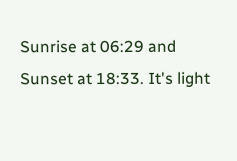Sunrise at 06:29 and Sunset at 18:33. It's light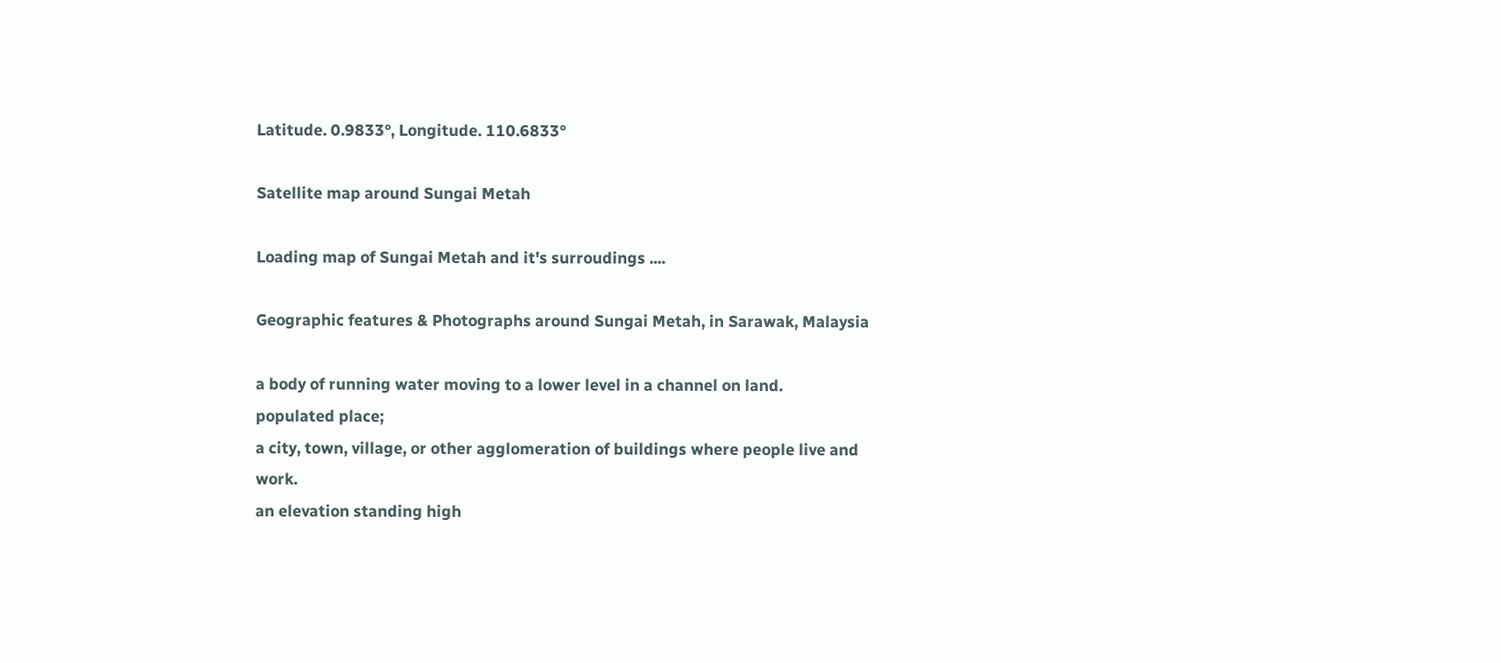Latitude. 0.9833°, Longitude. 110.6833°

Satellite map around Sungai Metah

Loading map of Sungai Metah and it's surroudings ....

Geographic features & Photographs around Sungai Metah, in Sarawak, Malaysia

a body of running water moving to a lower level in a channel on land.
populated place;
a city, town, village, or other agglomeration of buildings where people live and work.
an elevation standing high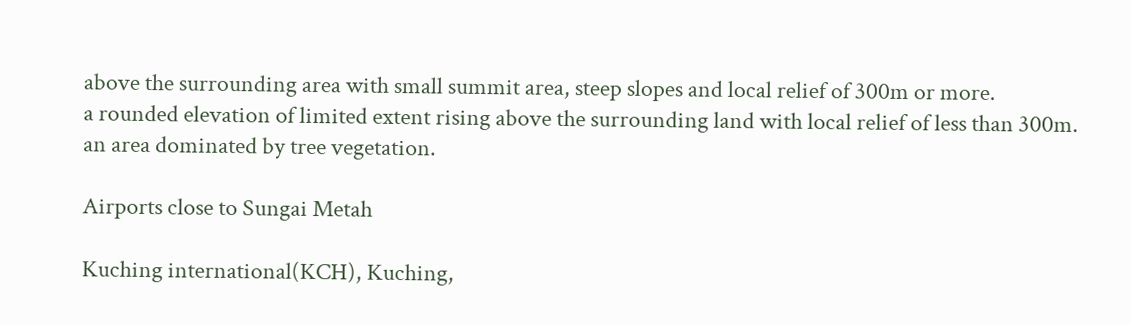above the surrounding area with small summit area, steep slopes and local relief of 300m or more.
a rounded elevation of limited extent rising above the surrounding land with local relief of less than 300m.
an area dominated by tree vegetation.

Airports close to Sungai Metah

Kuching international(KCH), Kuching,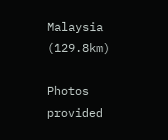Malaysia (129.8km)

Photos provided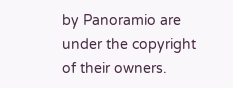by Panoramio are under the copyright of their owners.